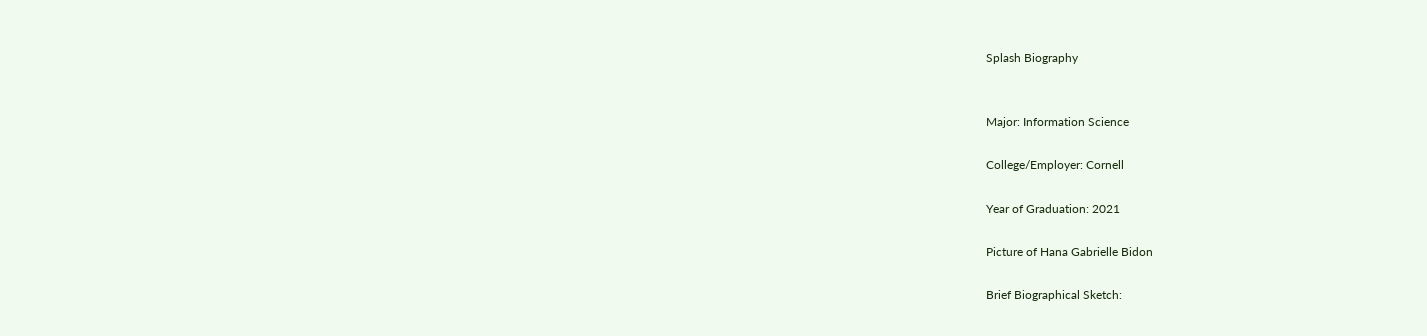Splash Biography


Major: Information Science

College/Employer: Cornell

Year of Graduation: 2021

Picture of Hana Gabrielle Bidon

Brief Biographical Sketch: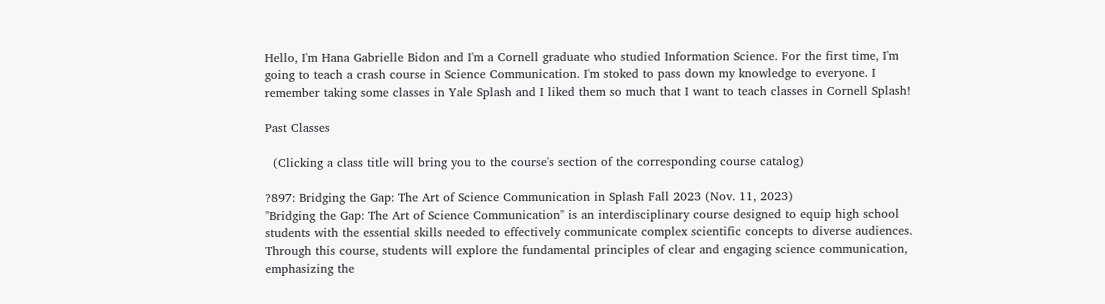Hello, I'm Hana Gabrielle Bidon and I'm a Cornell graduate who studied Information Science. For the first time, I'm going to teach a crash course in Science Communication. I'm stoked to pass down my knowledge to everyone. I remember taking some classes in Yale Splash and I liked them so much that I want to teach classes in Cornell Splash!

Past Classes

  (Clicking a class title will bring you to the course's section of the corresponding course catalog)

?897: Bridging the Gap: The Art of Science Communication in Splash Fall 2023 (Nov. 11, 2023)
"Bridging the Gap: The Art of Science Communication" is an interdisciplinary course designed to equip high school students with the essential skills needed to effectively communicate complex scientific concepts to diverse audiences. Through this course, students will explore the fundamental principles of clear and engaging science communication, emphasizing the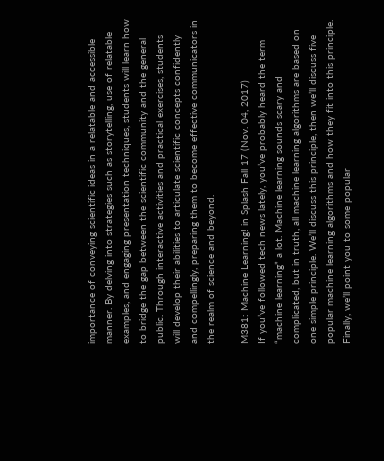importance of conveying scientific ideas in a relatable and accessible manner. By delving into strategies such as storytelling, use of relatable examples, and engaging presentation techniques, students will learn how to bridge the gap between the scientific community and the general public. Through interactive activities and practical exercises, students will develop their abilities to articulate scientific concepts confidently and compellingly, preparing them to become effective communicators in the realm of science and beyond.

M381: Machine Learning! in Splash Fall 17 (Nov. 04, 2017)
If you’ve followed tech news lately, you’ve probably heard the term “machine learning” a lot. Machine learning sounds scary and complicated, but in truth, all machine learning algorithms are based on one simple principle. We’ll discuss this principle, then we’ll discuss five popular machine learning algorithms and how they fit into this principle. Finally, we’ll point you to some popular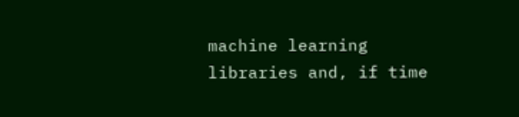machine learning libraries and, if time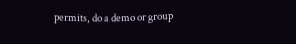permits, do a demo or group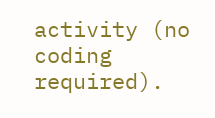activity (no coding required).